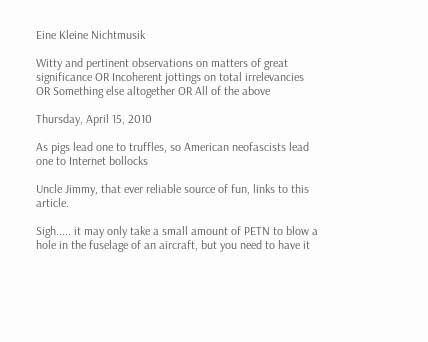Eine Kleine Nichtmusik

Witty and pertinent observations on matters of great significance OR Incoherent jottings on total irrelevancies OR Something else altogether OR All of the above

Thursday, April 15, 2010

As pigs lead one to truffles, so American neofascists lead one to Internet bollocks

Uncle Jimmy, that ever reliable source of fun, links to this article.

Sigh..... it may only take a small amount of PETN to blow a hole in the fuselage of an aircraft, but you need to have it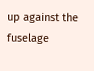up against the fuselage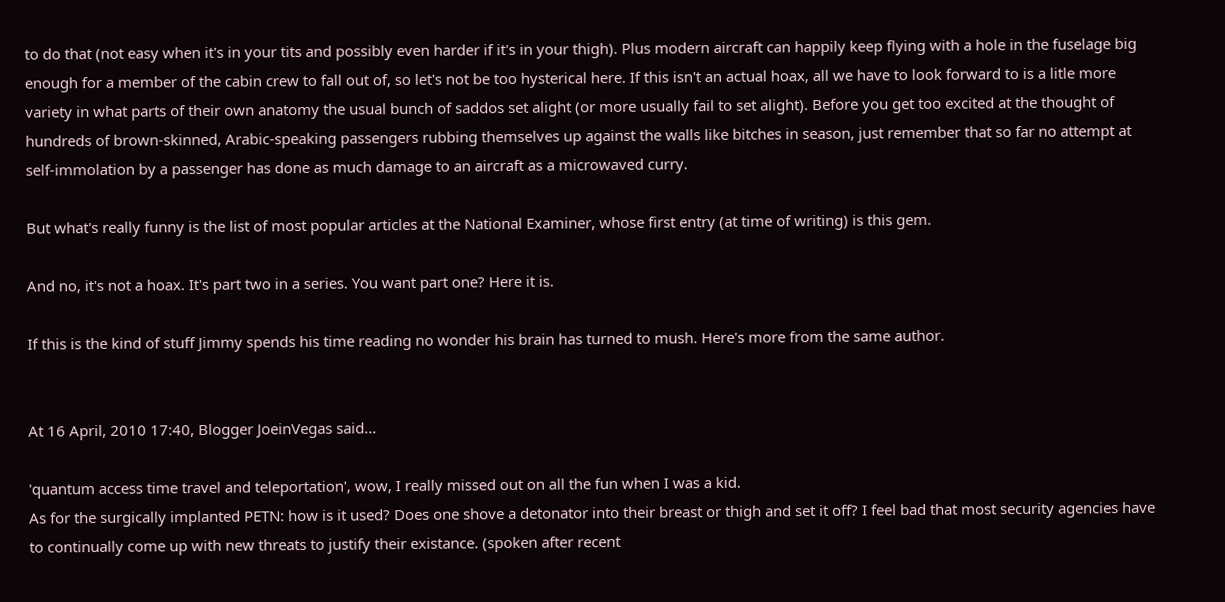to do that (not easy when it's in your tits and possibly even harder if it's in your thigh). Plus modern aircraft can happily keep flying with a hole in the fuselage big enough for a member of the cabin crew to fall out of, so let's not be too hysterical here. If this isn't an actual hoax, all we have to look forward to is a litle more variety in what parts of their own anatomy the usual bunch of saddos set alight (or more usually fail to set alight). Before you get too excited at the thought of hundreds of brown-skinned, Arabic-speaking passengers rubbing themselves up against the walls like bitches in season, just remember that so far no attempt at self-immolation by a passenger has done as much damage to an aircraft as a microwaved curry.

But what's really funny is the list of most popular articles at the National Examiner, whose first entry (at time of writing) is this gem.

And no, it's not a hoax. It's part two in a series. You want part one? Here it is.

If this is the kind of stuff Jimmy spends his time reading no wonder his brain has turned to mush. Here's more from the same author.


At 16 April, 2010 17:40, Blogger JoeinVegas said...

'quantum access time travel and teleportation', wow, I really missed out on all the fun when I was a kid.
As for the surgically implanted PETN: how is it used? Does one shove a detonator into their breast or thigh and set it off? I feel bad that most security agencies have to continually come up with new threats to justify their existance. (spoken after recent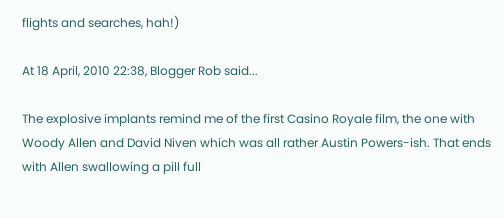flights and searches, hah!)

At 18 April, 2010 22:38, Blogger Rob said...

The explosive implants remind me of the first Casino Royale film, the one with Woody Allen and David Niven which was all rather Austin Powers-ish. That ends with Allen swallowing a pill full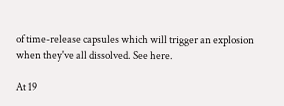of time-release capsules which will trigger an explosion when they've all dissolved. See here.

At 19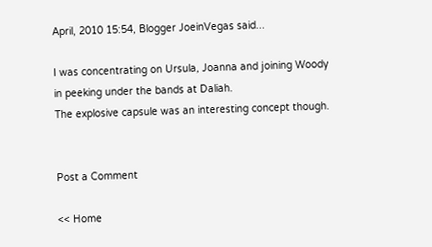April, 2010 15:54, Blogger JoeinVegas said...

I was concentrating on Ursula, Joanna and joining Woody in peeking under the bands at Daliah.
The explosive capsule was an interesting concept though.


Post a Comment

<< Home